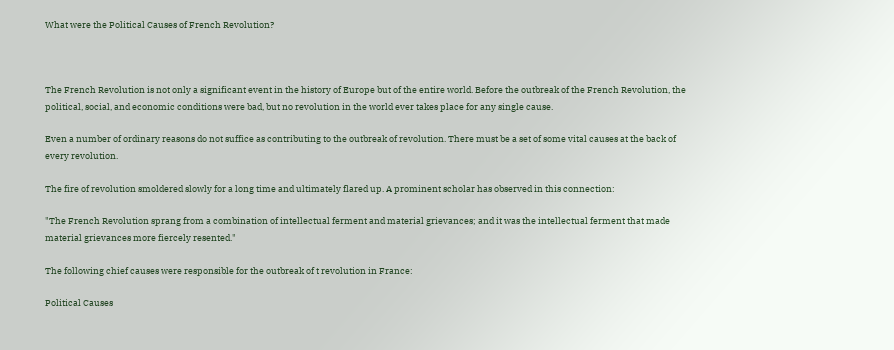What were the Political Causes of French Revolution?



The French Revolution is not only a significant event in the history of Europe but of the entire world. Before the outbreak of the French Revolution, the political, social, and economic conditions were bad, but no revolution in the world ever takes place for any single cause.

Even a number of ordinary reasons do not suffice as contributing to the outbreak of revolution. There must be a set of some vital causes at the back of every revolution.

The fire of revolution smoldered slowly for a long time and ultimately flared up. A prominent scholar has observed in this connection:

"The French Revolution sprang from a combination of intellectual ferment and material grievances; and it was the intellectual ferment that made material grievances more fiercely resented."

The following chief causes were responsible for the outbreak of t revolution in France:

Political Causes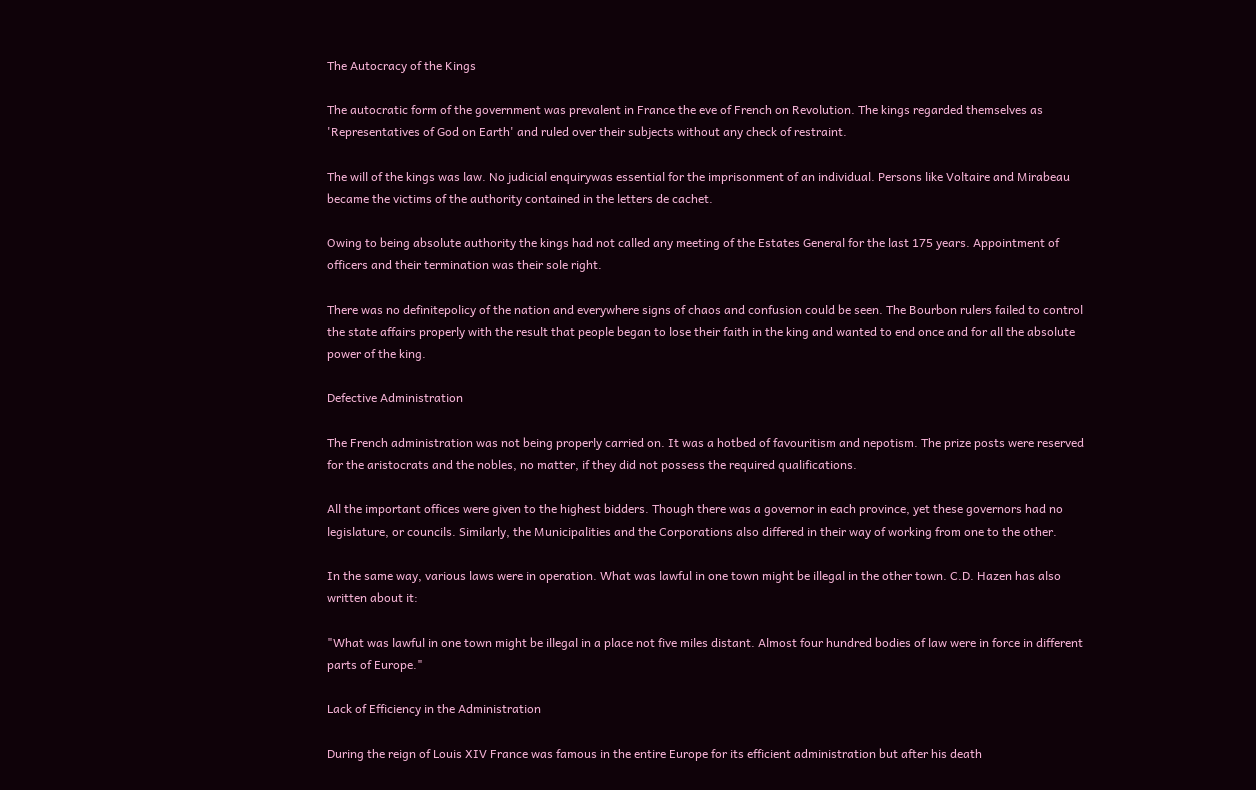The Autocracy of the Kings

The autocratic form of the government was prevalent in France the eve of French on Revolution. The kings regarded themselves as 'Representatives of God on Earth' and ruled over their subjects without any check of restraint.

The will of the kings was law. No judicial enquirywas essential for the imprisonment of an individual. Persons like Voltaire and Mirabeau became the victims of the authority contained in the letters de cachet.

Owing to being absolute authority the kings had not called any meeting of the Estates General for the last 175 years. Appointment of officers and their termination was their sole right.

There was no definitepolicy of the nation and everywhere signs of chaos and confusion could be seen. The Bourbon rulers failed to control the state affairs properly with the result that people began to lose their faith in the king and wanted to end once and for all the absolute power of the king.

Defective Administration

The French administration was not being properly carried on. It was a hotbed of favouritism and nepotism. The prize posts were reserved for the aristocrats and the nobles, no matter, if they did not possess the required qualifications.

All the important offices were given to the highest bidders. Though there was a governor in each province, yet these governors had no legislature, or councils. Similarly, the Municipalities and the Corporations also differed in their way of working from one to the other.

In the same way, various laws were in operation. What was lawful in one town might be illegal in the other town. C.D. Hazen has also written about it:

"What was lawful in one town might be illegal in a place not five miles distant. Almost four hundred bodies of law were in force in different parts of Europe."

Lack of Efficiency in the Administration

During the reign of Louis XIV France was famous in the entire Europe for its efficient administration but after his death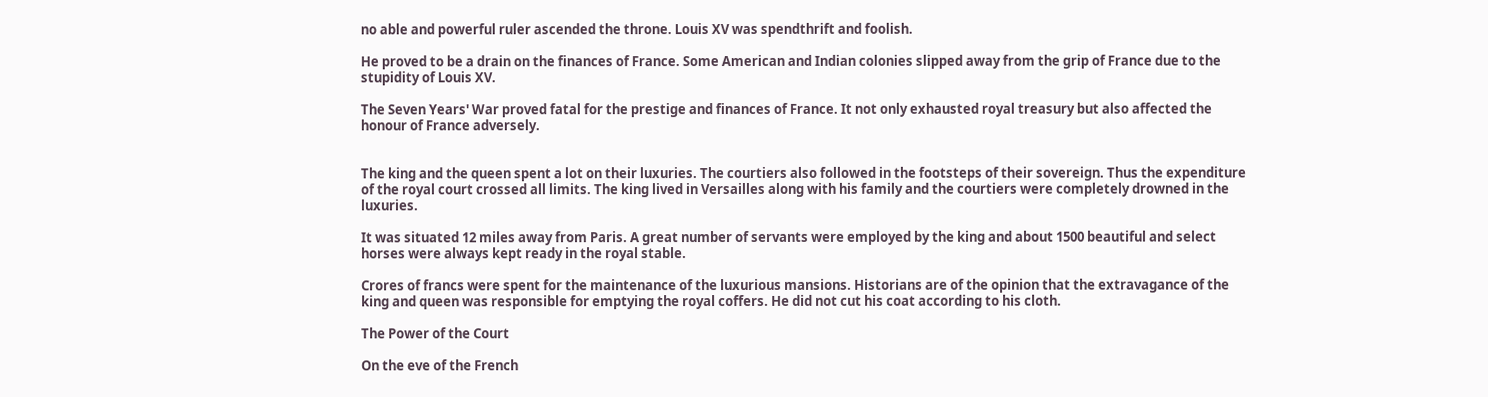no able and powerful ruler ascended the throne. Louis XV was spendthrift and foolish.

He proved to be a drain on the finances of France. Some American and Indian colonies slipped away from the grip of France due to the stupidity of Louis XV.

The Seven Years' War proved fatal for the prestige and finances of France. It not only exhausted royal treasury but also affected the honour of France adversely.


The king and the queen spent a lot on their luxuries. The courtiers also followed in the footsteps of their sovereign. Thus the expenditure of the royal court crossed all limits. The king lived in Versailles along with his family and the courtiers were completely drowned in the luxuries.

It was situated 12 miles away from Paris. A great number of servants were employed by the king and about 1500 beautiful and select horses were always kept ready in the royal stable.

Crores of francs were spent for the maintenance of the luxurious mansions. Historians are of the opinion that the extravagance of the king and queen was responsible for emptying the royal coffers. He did not cut his coat according to his cloth.

The Power of the Court

On the eve of the French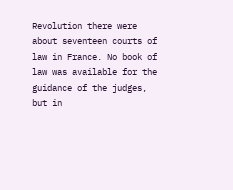Revolution there were about seventeen courts of law in France. No book of law was available for the guidance of the judges, but in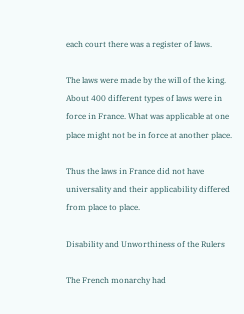each court there was a register of laws.

The laws were made by the will of the king. About 400 different types of laws were in force in France. What was applicable at one place might not be in force at another place.

Thus the laws in France did not have universality and their applicability differed from place to place.

Disability and Unworthiness of the Rulers

The French monarchy had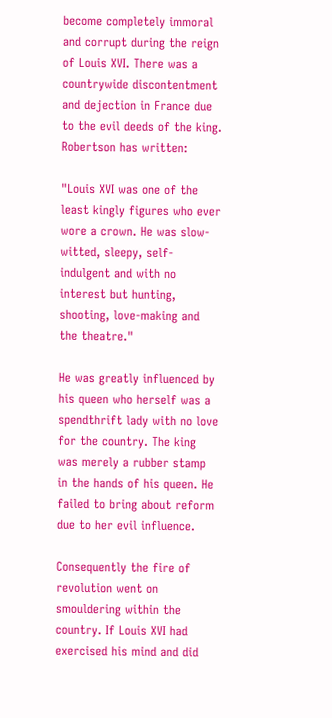become completely immoral and corrupt during the reign of Louis XVI. There was a countrywide discontentment and dejection in France due to the evil deeds of the king. Robertson has written:

"Louis XVI was one of the least kingly figures who ever wore a crown. He was slow-witted, sleepy, self-indulgent and with no interest but hunting, shooting, love-making and the theatre."

He was greatly influenced by his queen who herself was a spendthrift lady with no love for the country. The king was merely a rubber stamp in the hands of his queen. He failed to bring about reform due to her evil influence.

Consequently the fire of revolution went on smouldering within the country. If Louis XVI had exercised his mind and did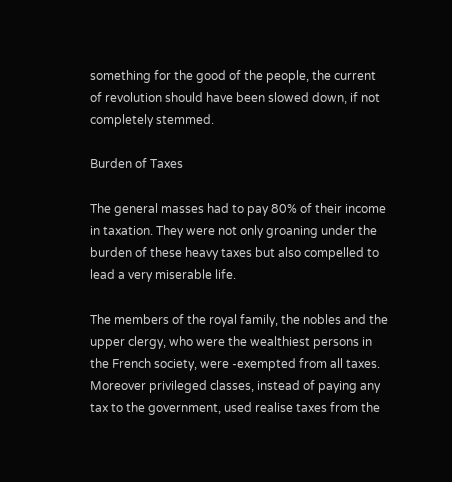something for the good of the people, the current of revolution should have been slowed down, if not completely stemmed.

Burden of Taxes

The general masses had to pay 80% of their income in taxation. They were not only groaning under the burden of these heavy taxes but also compelled to lead a very miserable life.

The members of the royal family, the nobles and the upper clergy, who were the wealthiest persons in the French society, were -exempted from all taxes. Moreover privileged classes, instead of paying any tax to the government, used realise taxes from the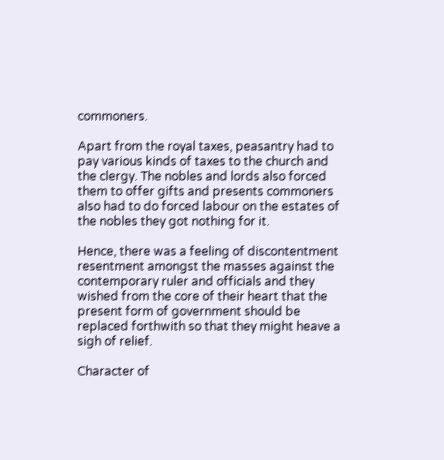commoners.

Apart from the royal taxes, peasantry had to pay various kinds of taxes to the church and the clergy. The nobles and lords also forced them to offer gifts and presents commoners also had to do forced labour on the estates of the nobles they got nothing for it.

Hence, there was a feeling of discontentment resentment amongst the masses against the contemporary ruler and officials and they wished from the core of their heart that the present form of government should be replaced forthwith so that they might heave a sigh of relief.

Character of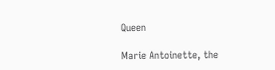Queen

Marie Antoinette, the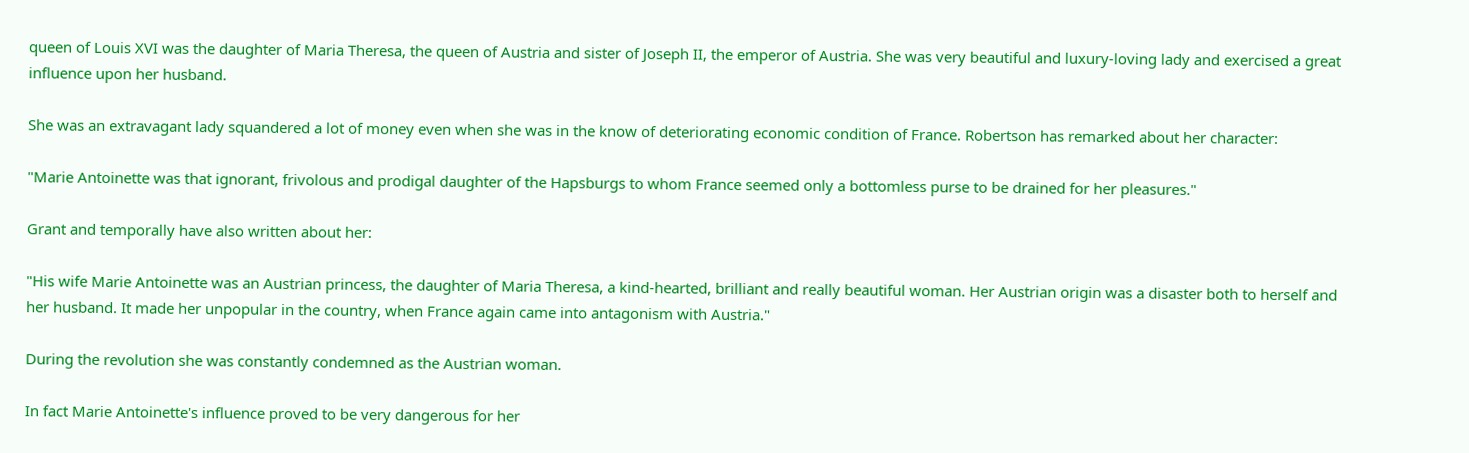queen of Louis XVI was the daughter of Maria Theresa, the queen of Austria and sister of Joseph II, the emperor of Austria. She was very beautiful and luxury-loving lady and exercised a great influence upon her husband.

She was an extravagant lady squandered a lot of money even when she was in the know of deteriorating economic condition of France. Robertson has remarked about her character:

"Marie Antoinette was that ignorant, frivolous and prodigal daughter of the Hapsburgs to whom France seemed only a bottomless purse to be drained for her pleasures."

Grant and temporally have also written about her:

"His wife Marie Antoinette was an Austrian princess, the daughter of Maria Theresa, a kind-hearted, brilliant and really beautiful woman. Her Austrian origin was a disaster both to herself and her husband. It made her unpopular in the country, when France again came into antagonism with Austria."

During the revolution she was constantly condemned as the Austrian woman.

In fact Marie Antoinette's influence proved to be very dangerous for her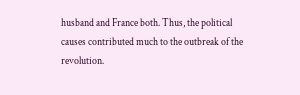husband and France both. Thus, the political causes contributed much to the outbreak of the revolution.